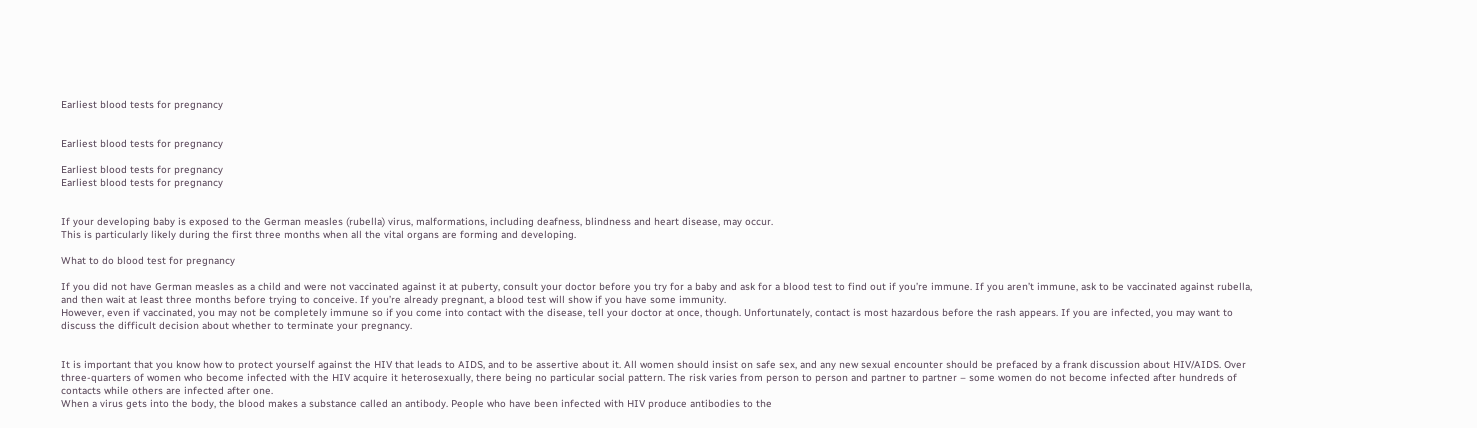Earliest blood tests for pregnancy


Earliest blood tests for pregnancy

Earliest blood tests for pregnancy
Earliest blood tests for pregnancy


If your developing baby is exposed to the German measles (rubella) virus, malformations, including deafness, blindness and heart disease, may occur.
This is particularly likely during the first three months when all the vital organs are forming and developing.

What to do blood test for pregnancy

If you did not have German measles as a child and were not vaccinated against it at puberty, consult your doctor before you try for a baby and ask for a blood test to find out if you’re immune. If you aren’t immune, ask to be vaccinated against rubella, and then wait at least three months before trying to conceive. If you’re already pregnant, a blood test will show if you have some immunity.
However, even if vaccinated, you may not be completely immune so if you come into contact with the disease, tell your doctor at once, though. Unfortunately, contact is most hazardous before the rash appears. If you are infected, you may want to discuss the difficult decision about whether to terminate your pregnancy.


It is important that you know how to protect yourself against the HIV that leads to AIDS, and to be assertive about it. All women should insist on safe sex, and any new sexual encounter should be prefaced by a frank discussion about HIV/AIDS. Over three-quarters of women who become infected with the HIV acquire it heterosexually, there being no particular social pattern. The risk varies from person to person and partner to partner – some women do not become infected after hundreds of contacts while others are infected after one.
When a virus gets into the body, the blood makes a substance called an antibody. People who have been infected with HIV produce antibodies to the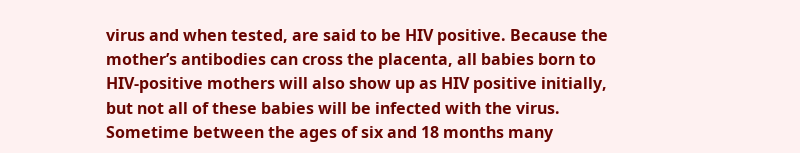virus and when tested, are said to be HIV positive. Because the mother’s antibodies can cross the placenta, all babies born to HIV-positive mothers will also show up as HIV positive initially, but not all of these babies will be infected with the virus. Sometime between the ages of six and 18 months many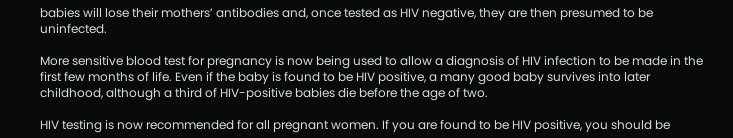babies will lose their mothers’ antibodies and, once tested as HIV negative, they are then presumed to be uninfected.

More sensitive blood test for pregnancy is now being used to allow a diagnosis of HIV infection to be made in the first few months of life. Even if the baby is found to be HIV positive, a many good baby survives into later childhood, although a third of HIV-positive babies die before the age of two.

HIV testing is now recommended for all pregnant women. If you are found to be HIV positive, you should be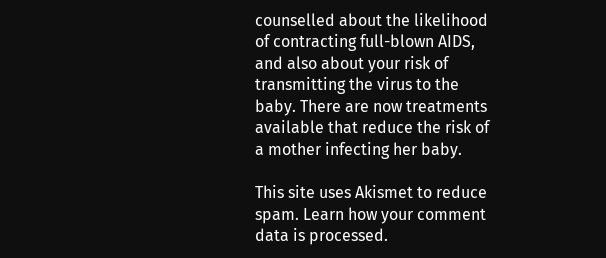counselled about the likelihood of contracting full-blown AIDS, and also about your risk of transmitting the virus to the baby. There are now treatments available that reduce the risk of a mother infecting her baby.

This site uses Akismet to reduce spam. Learn how your comment data is processed.